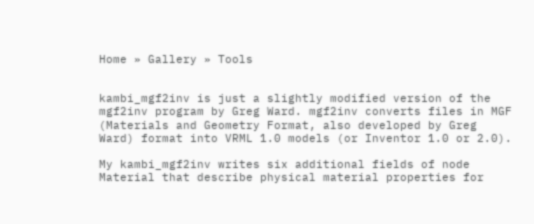Home » Gallery » Tools


kambi_mgf2inv is just a slightly modified version of the mgf2inv program by Greg Ward. mgf2inv converts files in MGF (Materials and Geometry Format, also developed by Greg Ward) format into VRML 1.0 models (or Inventor 1.0 or 2.0).

My kambi_mgf2inv writes six additional fields of node Material that describe physical material properties for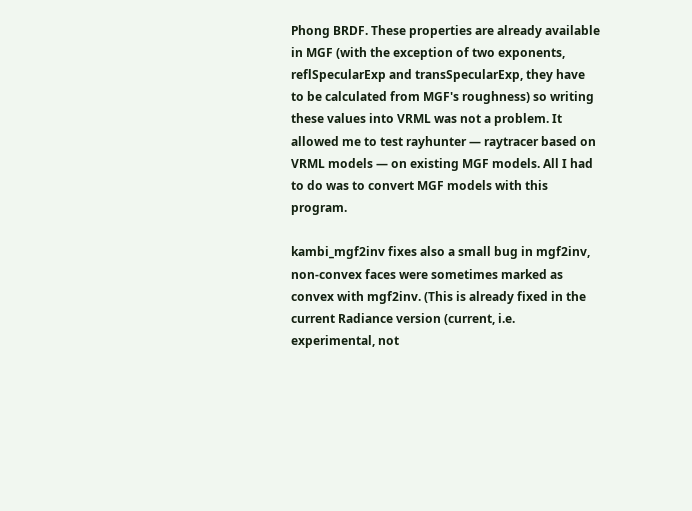Phong BRDF. These properties are already available in MGF (with the exception of two exponents, reflSpecularExp and transSpecularExp, they have to be calculated from MGF's roughness) so writing these values into VRML was not a problem. It allowed me to test rayhunter — raytracer based on VRML models — on existing MGF models. All I had to do was to convert MGF models with this program.

kambi_mgf2inv fixes also a small bug in mgf2inv, non-convex faces were sometimes marked as convex with mgf2inv. (This is already fixed in the current Radiance version (current, i.e. experimental, not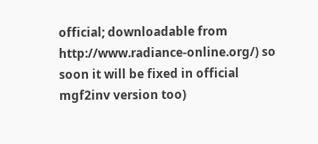official; downloadable from http://www.radiance-online.org/) so soon it will be fixed in official mgf2inv version too)